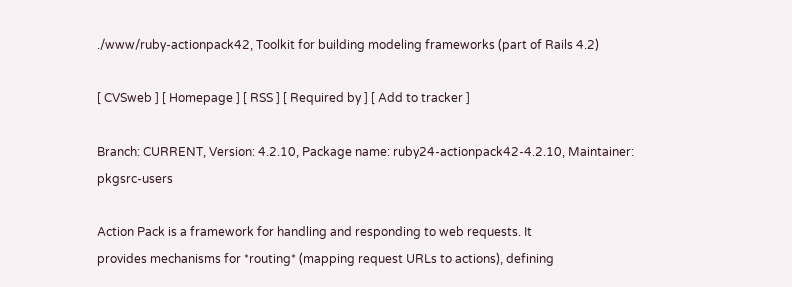./www/ruby-actionpack42, Toolkit for building modeling frameworks (part of Rails 4.2)

[ CVSweb ] [ Homepage ] [ RSS ] [ Required by ] [ Add to tracker ]

Branch: CURRENT, Version: 4.2.10, Package name: ruby24-actionpack42-4.2.10, Maintainer: pkgsrc-users

Action Pack is a framework for handling and responding to web requests. It
provides mechanisms for *routing* (mapping request URLs to actions), defining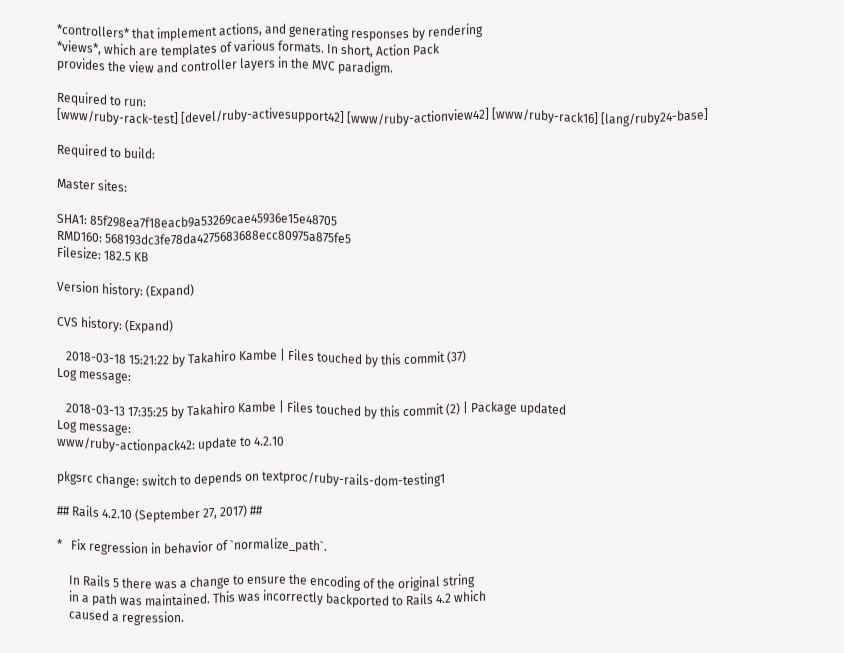*controllers* that implement actions, and generating responses by rendering
*views*, which are templates of various formats. In short, Action Pack
provides the view and controller layers in the MVC paradigm.

Required to run:
[www/ruby-rack-test] [devel/ruby-activesupport42] [www/ruby-actionview42] [www/ruby-rack16] [lang/ruby24-base]

Required to build:

Master sites:

SHA1: 85f298ea7f18eacb9a53269cae45936e15e48705
RMD160: 568193dc3fe78da4275683688ecc80975a875fe5
Filesize: 182.5 KB

Version history: (Expand)

CVS history: (Expand)

   2018-03-18 15:21:22 by Takahiro Kambe | Files touched by this commit (37)
Log message:

   2018-03-13 17:35:25 by Takahiro Kambe | Files touched by this commit (2) | Package updated
Log message:
www/ruby-actionpack42: update to 4.2.10

pkgsrc change: switch to depends on textproc/ruby-rails-dom-testing1

## Rails 4.2.10 (September 27, 2017) ##

*   Fix regression in behavior of `normalize_path`.

    In Rails 5 there was a change to ensure the encoding of the original string
    in a path was maintained. This was incorrectly backported to Rails 4.2 which
    caused a regression.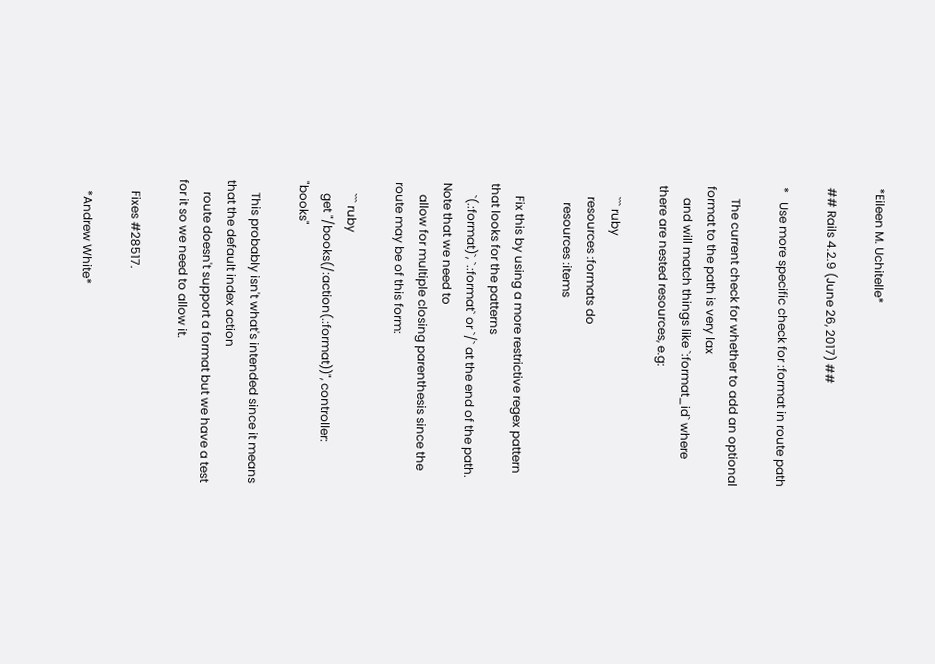*Eileen M. Uchitelle*

## Rails 4.2.9 (June 26, 2017) ##

*   Use more specific check for :format in route path

    The current check for whether to add an optional format to the path is very lax
    and will match things like `:format_id` where there are nested resources, e.g:

    ``` ruby
    resources :formats do
      resources :items

    Fix this by using a more restrictive regex pattern that looks for the patterns
    `(.:format)`, `.:format` or `/` at the end of the path. Note that we need to
    allow for multiple closing parenthesis since the route may be of this form:

    ``` ruby
    get "/books(/:action(.:format))", controller: "books"

    This probably isn't what's intended since it means that the default index action
    route doesn't support a format but we have a test for it so we need to allow it.

    Fixes #28517.

    *Andrew White*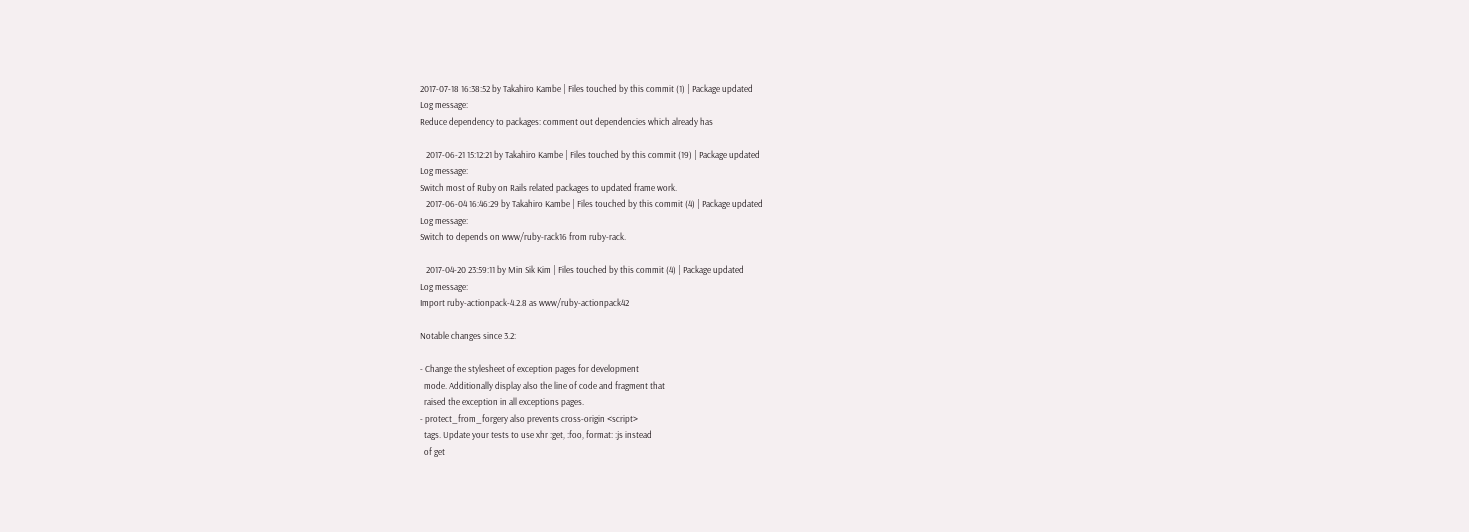2017-07-18 16:38:52 by Takahiro Kambe | Files touched by this commit (1) | Package updated
Log message:
Reduce dependency to packages: comment out dependencies which already has

   2017-06-21 15:12:21 by Takahiro Kambe | Files touched by this commit (19) | Package updated
Log message:
Switch most of Ruby on Rails related packages to updated frame work.
   2017-06-04 16:46:29 by Takahiro Kambe | Files touched by this commit (4) | Package updated
Log message:
Switch to depends on www/ruby-rack16 from ruby-rack.

   2017-04-20 23:59:11 by Min Sik Kim | Files touched by this commit (4) | Package updated
Log message:
Import ruby-actionpack-4.2.8 as www/ruby-actionpack42

Notable changes since 3.2:

- Change the stylesheet of exception pages for development
  mode. Additionally display also the line of code and fragment that
  raised the exception in all exceptions pages.
- protect_from_forgery also prevents cross-origin <script>
  tags. Update your tests to use xhr :get, :foo, format: :js instead
  of get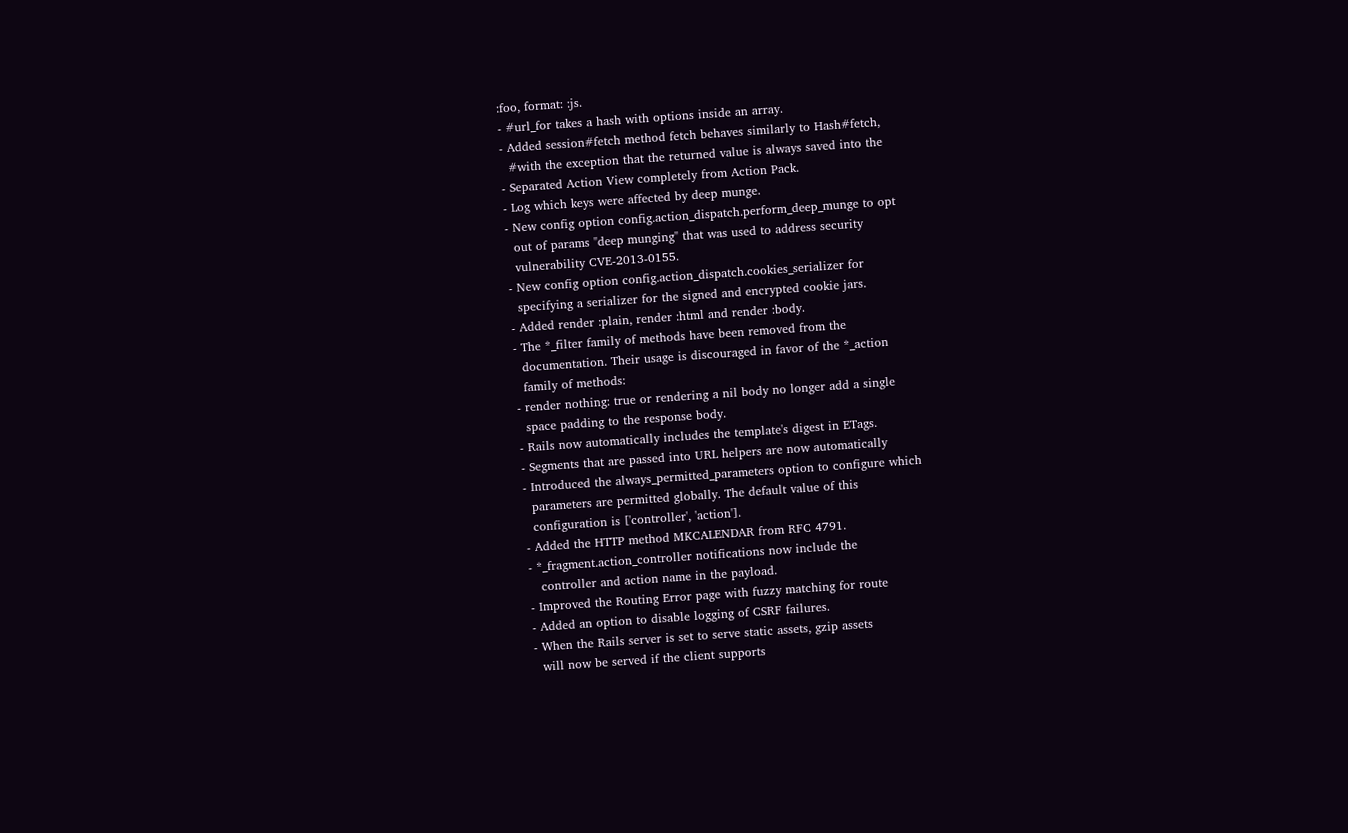:foo, format: :js.
- #url_for takes a hash with options inside an array.
- Added session#fetch method fetch behaves similarly to Hash#fetch,
  #with the exception that the returned value is always saved into the
- Separated Action View completely from Action Pack.
- Log which keys were affected by deep munge.
- New config option config.action_dispatch.perform_deep_munge to opt
  out of params "deep munging" that was used to address security
  vulnerability CVE-2013-0155.
- New config option config.action_dispatch.cookies_serializer for
  specifying a serializer for the signed and encrypted cookie jars.
- Added render :plain, render :html and render :body.
- The *_filter family of methods have been removed from the
  documentation. Their usage is discouraged in favor of the *_action
  family of methods:
- render nothing: true or rendering a nil body no longer add a single
  space padding to the response body.
- Rails now automatically includes the template's digest in ETags.
- Segments that are passed into URL helpers are now automatically
- Introduced the always_permitted_parameters option to configure which
  parameters are permitted globally. The default value of this
  configuration is ['controller', 'action'].
- Added the HTTP method MKCALENDAR from RFC 4791.
- *_fragment.action_controller notifications now include the
   controller and action name in the payload.
- Improved the Routing Error page with fuzzy matching for route
- Added an option to disable logging of CSRF failures.
- When the Rails server is set to serve static assets, gzip assets
  will now be served if the client supports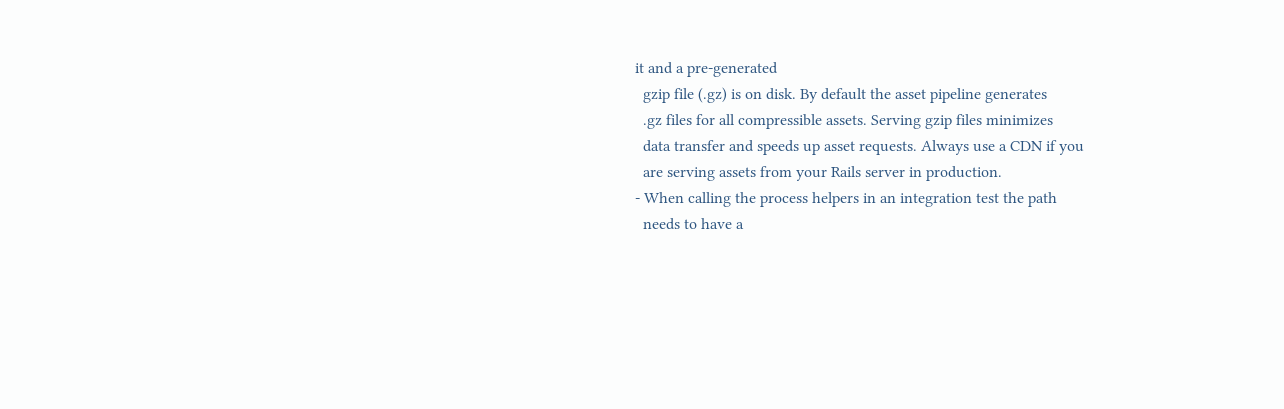it and a pre-generated
  gzip file (.gz) is on disk. By default the asset pipeline generates
  .gz files for all compressible assets. Serving gzip files minimizes
  data transfer and speeds up asset requests. Always use a CDN if you
  are serving assets from your Rails server in production.
- When calling the process helpers in an integration test the path
  needs to have a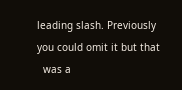leading slash. Previously you could omit it but that
  was a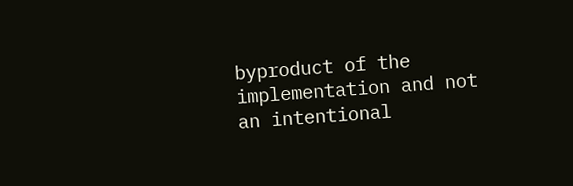byproduct of the implementation and not an intentional